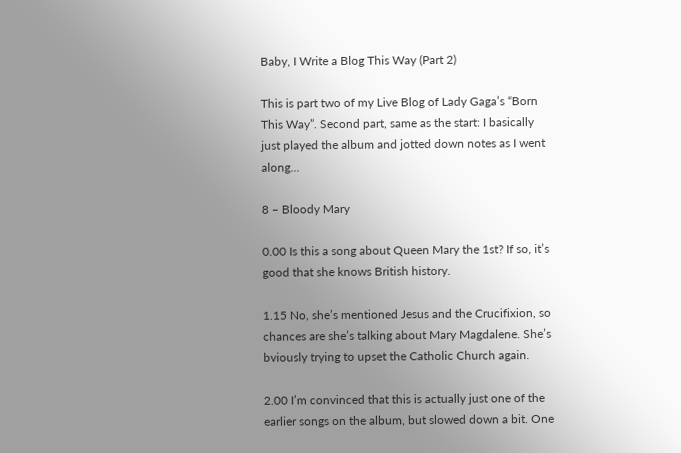Baby, I Write a Blog This Way (Part 2)

This is part two of my Live Blog of Lady Gaga’s “Born This Way”. Second part, same as the start: I basically just played the album and jotted down notes as I went along…

8 – Bloody Mary

0.00 Is this a song about Queen Mary the 1st? If so, it’s good that she knows British history.

1.15 No, she’s mentioned Jesus and the Crucifixion, so chances are she’s talking about Mary Magdalene. She’s bviously trying to upset the Catholic Church again.

2.00 I’m convinced that this is actually just one of the earlier songs on the album, but slowed down a bit. One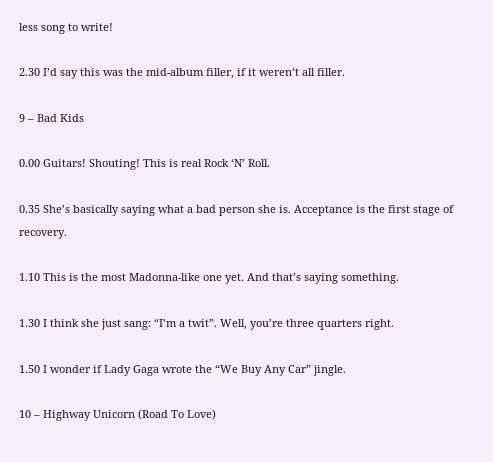less song to write!

2.30 I’d say this was the mid-album filler, if it weren’t all filler.

9 – Bad Kids

0.00 Guitars! Shouting! This is real Rock ‘N’ Roll.

0.35 She’s basically saying what a bad person she is. Acceptance is the first stage of recovery.

1.10 This is the most Madonna-like one yet. And that’s saying something.

1.30 I think she just sang: “I’m a twit”. Well, you’re three quarters right.

1.50 I wonder if Lady Gaga wrote the “We Buy Any Car” jingle.

10 – Highway Unicorn (Road To Love)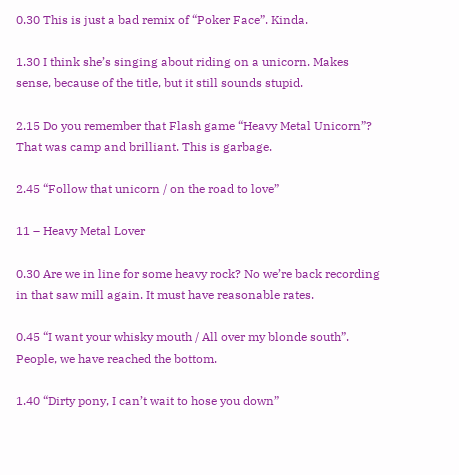0.30 This is just a bad remix of “Poker Face”. Kinda.

1.30 I think she’s singing about riding on a unicorn. Makes sense, because of the title, but it still sounds stupid.

2.15 Do you remember that Flash game “Heavy Metal Unicorn”? That was camp and brilliant. This is garbage.

2.45 “Follow that unicorn / on the road to love”

11 – Heavy Metal Lover

0.30 Are we in line for some heavy rock? No we’re back recording in that saw mill again. It must have reasonable rates.

0.45 “I want your whisky mouth / All over my blonde south”. People, we have reached the bottom.

1.40 “Dirty pony, I can’t wait to hose you down”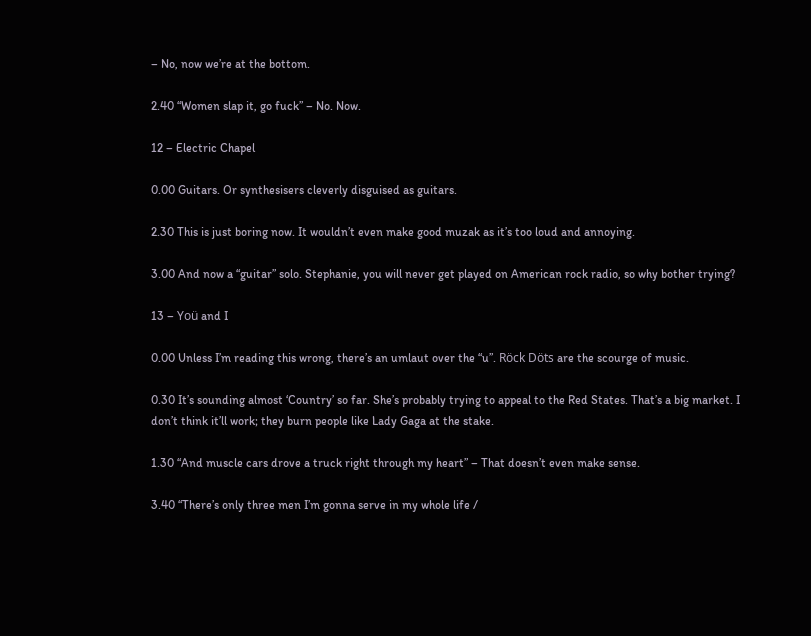– No, now we’re at the bottom.

2.40 “Women slap it, go fuck” – No. Now.

12 – Electric Chapel

0.00 Guitars. Or synthesisers cleverly disguised as guitars.

2.30 This is just boring now. It wouldn’t even make good muzak as it’s too loud and annoying.

3.00 And now a “guitar” solo. Stephanie, you will never get played on American rock radio, so why bother trying?

13 – Yoü and I

0.00 Unless I’m reading this wrong, there’s an umlaut over the “u”. Röck Döts are the scourge of music.

0.30 It’s sounding almost ‘Country’ so far. She’s probably trying to appeal to the Red States. That’s a big market. I don’t think it’ll work; they burn people like Lady Gaga at the stake.

1.30 “And muscle cars drove a truck right through my heart” – That doesn’t even make sense.

3.40 “There’s only three men I’m gonna serve in my whole life /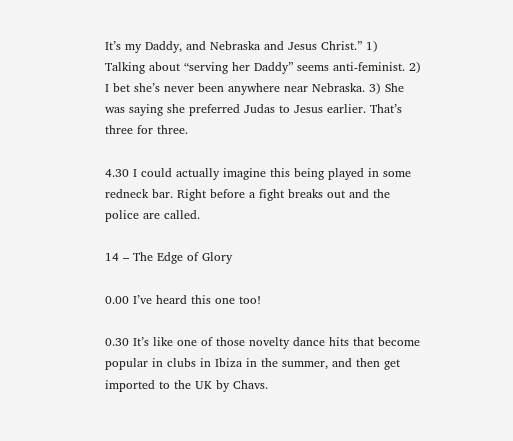It’s my Daddy, and Nebraska and Jesus Christ.” 1) Talking about “serving her Daddy” seems anti-feminist. 2) I bet she’s never been anywhere near Nebraska. 3) She was saying she preferred Judas to Jesus earlier. That’s three for three.

4.30 I could actually imagine this being played in some redneck bar. Right before a fight breaks out and the police are called.

14 – The Edge of Glory

0.00 I’ve heard this one too!

0.30 It’s like one of those novelty dance hits that become popular in clubs in Ibiza in the summer, and then get imported to the UK by Chavs.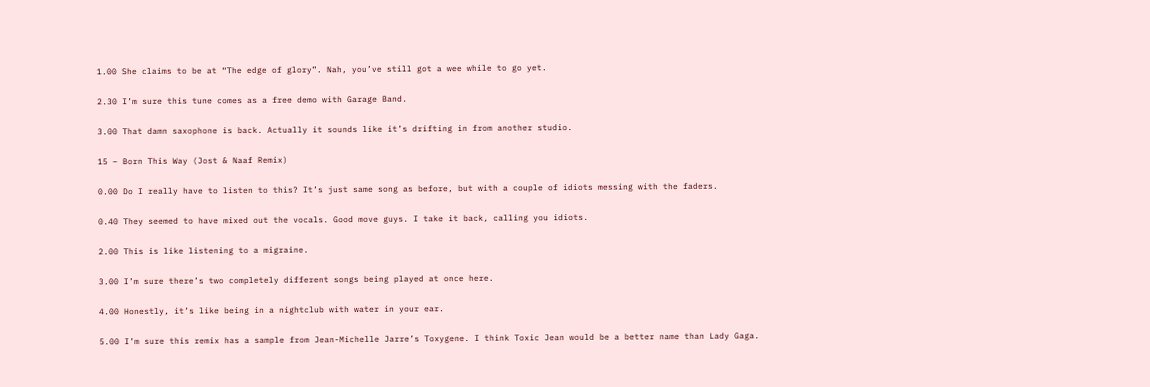1.00 She claims to be at “The edge of glory”. Nah, you’ve still got a wee while to go yet.

2.30 I’m sure this tune comes as a free demo with Garage Band.

3.00 That damn saxophone is back. Actually it sounds like it’s drifting in from another studio.

15 – Born This Way (Jost & Naaf Remix)

0.00 Do I really have to listen to this? It’s just same song as before, but with a couple of idiots messing with the faders.

0.40 They seemed to have mixed out the vocals. Good move guys. I take it back, calling you idiots.

2.00 This is like listening to a migraine.

3.00 I’m sure there’s two completely different songs being played at once here.

4.00 Honestly, it’s like being in a nightclub with water in your ear.

5.00 I’m sure this remix has a sample from Jean-Michelle Jarre’s Toxygene. I think Toxic Jean would be a better name than Lady Gaga.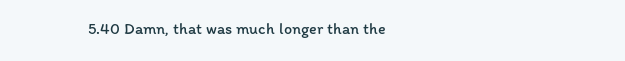5.40 Damn, that was much longer than the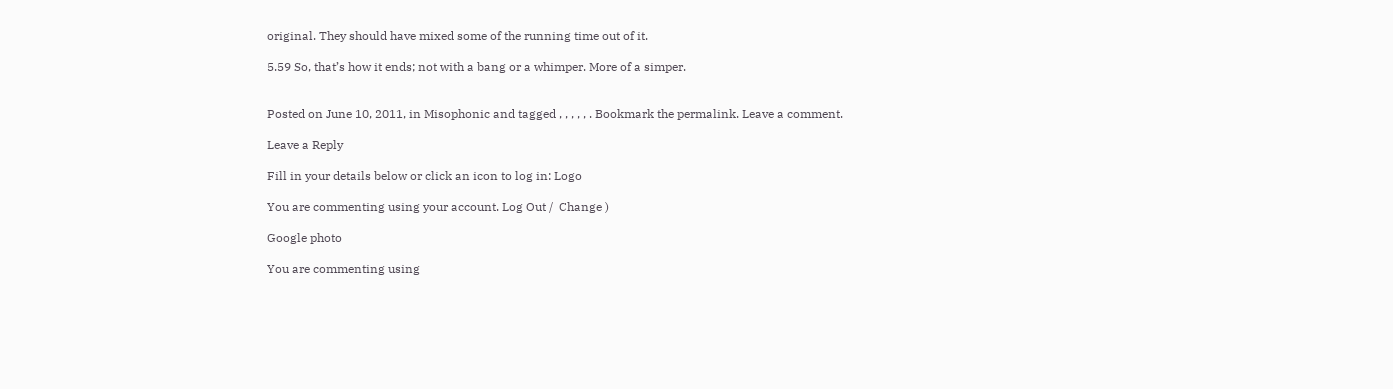original. They should have mixed some of the running time out of it.

5.59 So, that’s how it ends; not with a bang or a whimper. More of a simper.


Posted on June 10, 2011, in Misophonic and tagged , , , , , . Bookmark the permalink. Leave a comment.

Leave a Reply

Fill in your details below or click an icon to log in: Logo

You are commenting using your account. Log Out /  Change )

Google photo

You are commenting using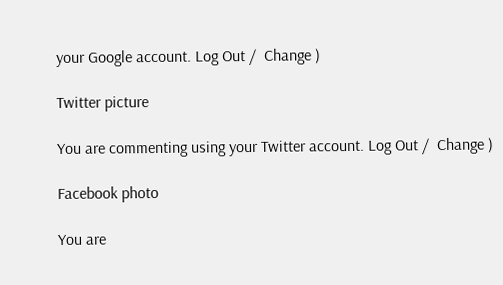your Google account. Log Out /  Change )

Twitter picture

You are commenting using your Twitter account. Log Out /  Change )

Facebook photo

You are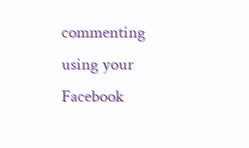commenting using your Facebook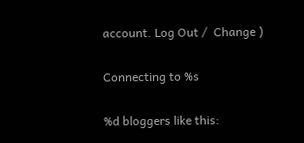account. Log Out /  Change )

Connecting to %s

%d bloggers like this: